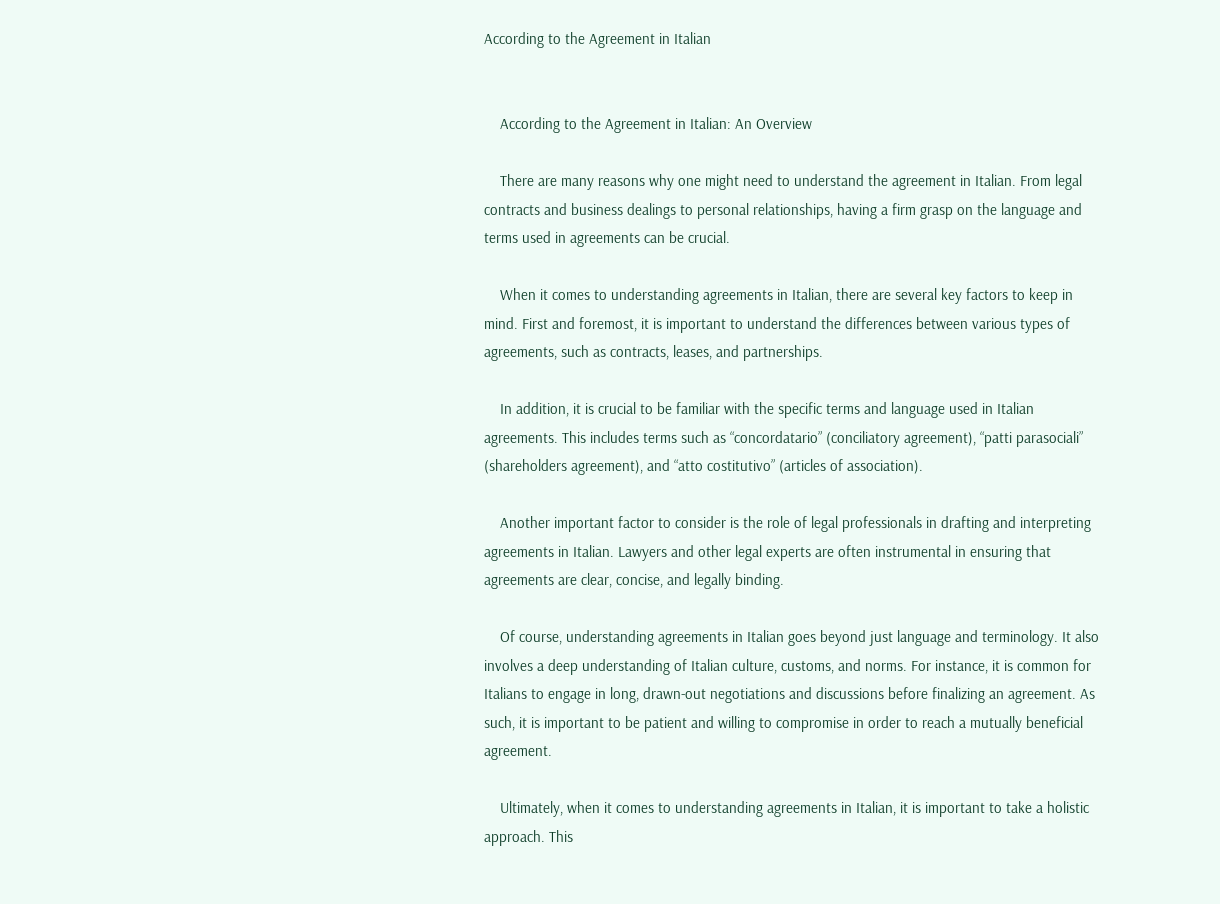According to the Agreement in Italian


    According to the Agreement in Italian: An Overview

    There are many reasons why one might need to understand the agreement in Italian. From legal contracts and business dealings to personal relationships, having a firm grasp on the language and terms used in agreements can be crucial.

    When it comes to understanding agreements in Italian, there are several key factors to keep in mind. First and foremost, it is important to understand the differences between various types of agreements, such as contracts, leases, and partnerships.

    In addition, it is crucial to be familiar with the specific terms and language used in Italian agreements. This includes terms such as “concordatario” (conciliatory agreement), “patti parasociali” (shareholders agreement), and “atto costitutivo” (articles of association).

    Another important factor to consider is the role of legal professionals in drafting and interpreting agreements in Italian. Lawyers and other legal experts are often instrumental in ensuring that agreements are clear, concise, and legally binding.

    Of course, understanding agreements in Italian goes beyond just language and terminology. It also involves a deep understanding of Italian culture, customs, and norms. For instance, it is common for Italians to engage in long, drawn-out negotiations and discussions before finalizing an agreement. As such, it is important to be patient and willing to compromise in order to reach a mutually beneficial agreement.

    Ultimately, when it comes to understanding agreements in Italian, it is important to take a holistic approach. This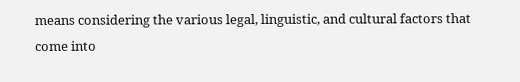means considering the various legal, linguistic, and cultural factors that come into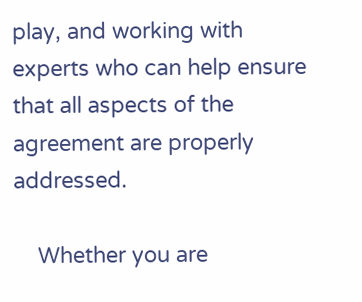play, and working with experts who can help ensure that all aspects of the agreement are properly addressed.

    Whether you are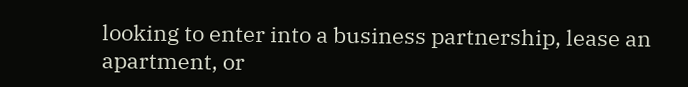looking to enter into a business partnership, lease an apartment, or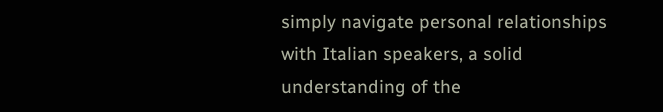simply navigate personal relationships with Italian speakers, a solid understanding of the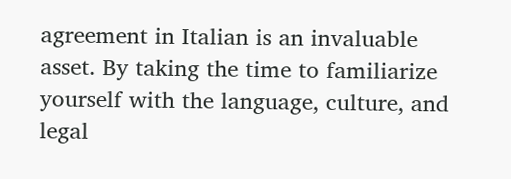agreement in Italian is an invaluable asset. By taking the time to familiarize yourself with the language, culture, and legal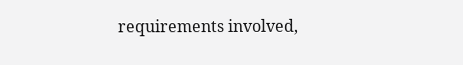requirements involved,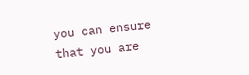you can ensure that you are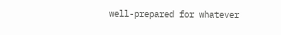well-prepared for whatever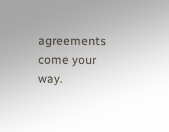agreements come your way.